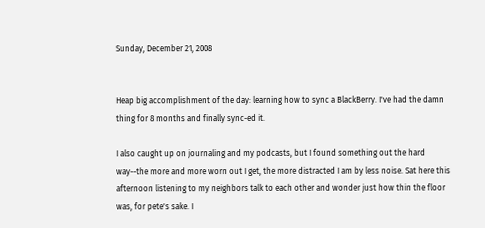Sunday, December 21, 2008


Heap big accomplishment of the day: learning how to sync a BlackBerry. I've had the damn thing for 8 months and finally sync-ed it.

I also caught up on journaling and my podcasts, but I found something out the hard way--the more and more worn out I get, the more distracted I am by less noise. Sat here this afternoon listening to my neighbors talk to each other and wonder just how thin the floor was, for pete's sake. I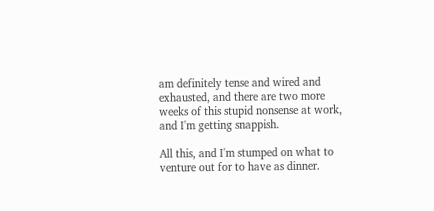am definitely tense and wired and exhausted, and there are two more weeks of this stupid nonsense at work, and I'm getting snappish.

All this, and I'm stumped on what to venture out for to have as dinner.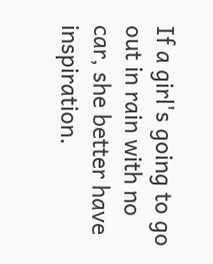If a girl's going to go out in rain with no car, she better have inspiration.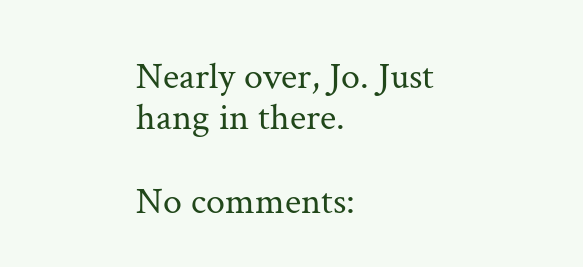Nearly over, Jo. Just hang in there.

No comments: